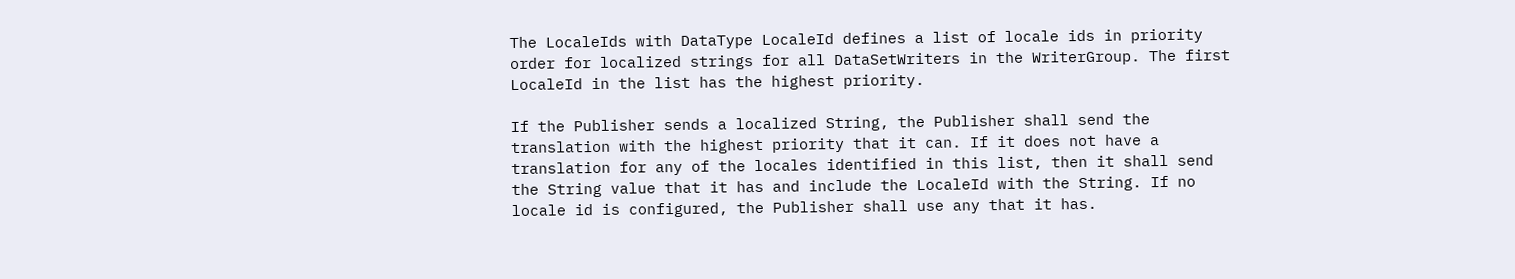The LocaleIds with DataType LocaleId defines a list of locale ids in priority order for localized strings for all DataSetWriters in the WriterGroup. The first LocaleId in the list has the highest priority.

If the Publisher sends a localized String, the Publisher shall send the translation with the highest priority that it can. If it does not have a translation for any of the locales identified in this list, then it shall send the String value that it has and include the LocaleId with the String. If no locale id is configured, the Publisher shall use any that it has.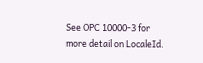See OPC 10000-3 for more detail on LocaleId.